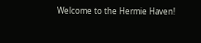Welcome to the Hermie Haven!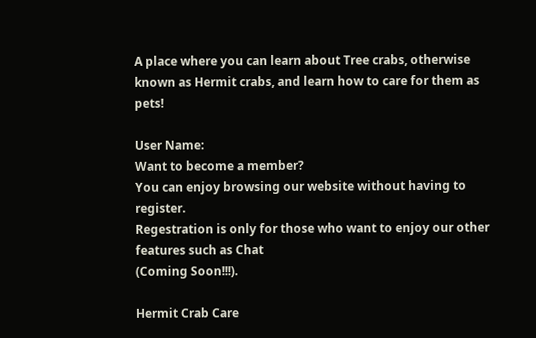A place where you can learn about Tree crabs, otherwise known as Hermit crabs, and learn how to care for them as pets!

User Name:
Want to become a member?
You can enjoy browsing our website without having to register.
Regestration is only for those who want to enjoy our other features such as Chat
(Coming Soon!!!).

Hermit Crab Care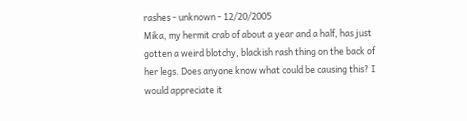rashes - unknown - 12/20/2005
Mika, my hermit crab of about a year and a half, has just gotten a weird blotchy, blackish rash thing on the back of her legs. Does anyone know what could be causing this? I would appreciate it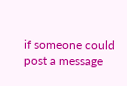if someone could post a message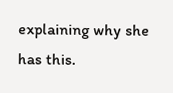explaining why she has this.